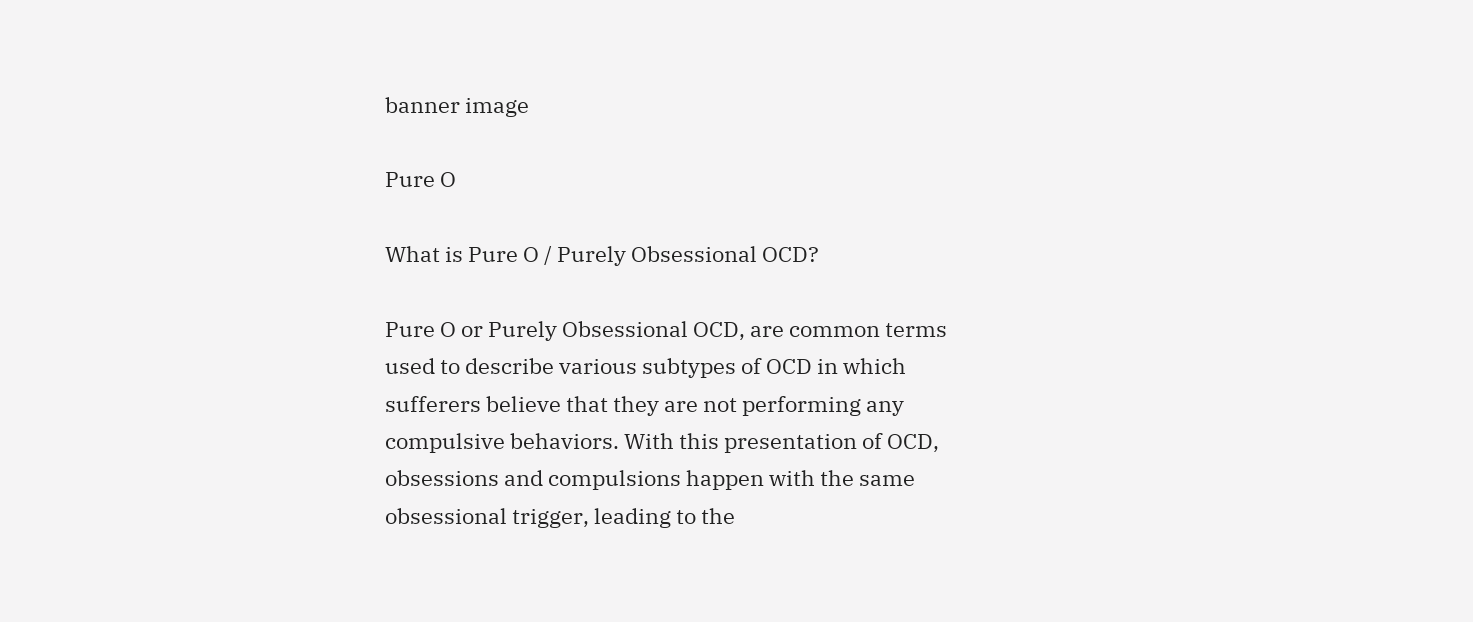banner image

Pure O

What is Pure O / Purely Obsessional OCD?

Pure O or Purely Obsessional OCD, are common terms used to describe various subtypes of OCD in which sufferers believe that they are not performing any compulsive behaviors. With this presentation of OCD, obsessions and compulsions happen with the same obsessional trigger, leading to the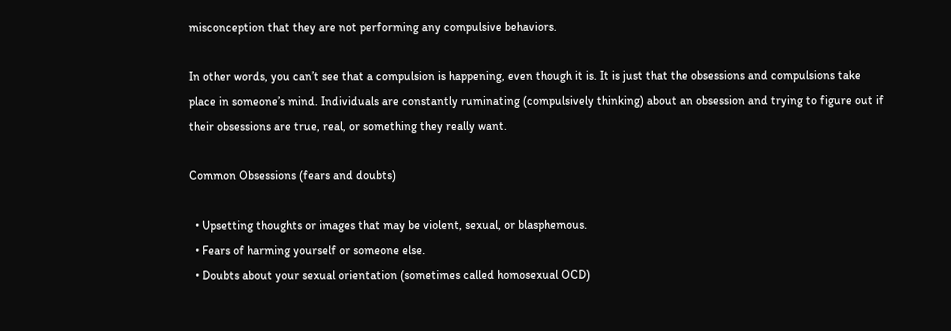misconception that they are not performing any compulsive behaviors.

In other words, you can’t see that a compulsion is happening, even though it is. It is just that the obsessions and compulsions take place in someone’s mind. Individuals are constantly ruminating (compulsively thinking) about an obsession and trying to figure out if their obsessions are true, real, or something they really want.

Common Obsessions (fears and doubts)

  • Upsetting thoughts or images that may be violent, sexual, or blasphemous.
  • Fears of harming yourself or someone else.
  • Doubts about your sexual orientation (sometimes called homosexual OCD)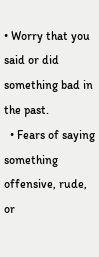• Worry that you said or did something bad in the past.
  • Fears of saying something offensive, rude, or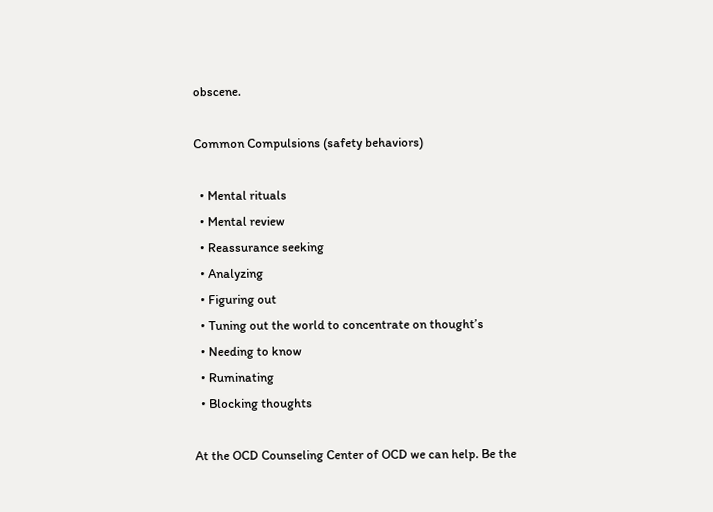obscene.

Common Compulsions (safety behaviors)

  • Mental rituals
  • Mental review
  • Reassurance seeking
  • Analyzing
  • Figuring out
  • Tuning out the world to concentrate on thought’s
  • Needing to know
  • Ruminating
  • Blocking thoughts

At the OCD Counseling Center of OCD we can help. Be the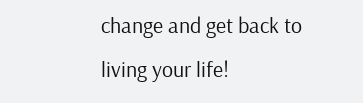change and get back to living your life!